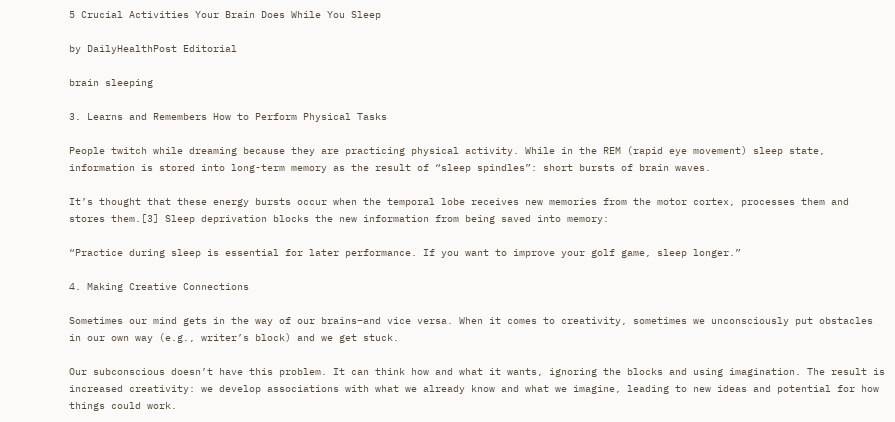5 Crucial Activities Your Brain Does While You Sleep

by DailyHealthPost Editorial

brain sleeping

3. Learns and Remembers How to Perform Physical Tasks

People twitch while dreaming because they are practicing physical activity. While in the REM (rapid eye movement) sleep state, information is stored into long-term memory as the result of “sleep spindles”: short bursts of brain waves.

It’s thought that these energy bursts occur when the temporal lobe receives new memories from the motor cortex, processes them and stores them.[3] Sleep deprivation blocks the new information from being saved into memory:

“Practice during sleep is essential for later performance. If you want to improve your golf game, sleep longer.”

4. Making Creative Connections

Sometimes our mind gets in the way of our brains–and vice versa. When it comes to creativity, sometimes we unconsciously put obstacles in our own way (e.g., writer’s block) and we get stuck.

Our subconscious doesn’t have this problem. It can think how and what it wants, ignoring the blocks and using imagination. The result is increased creativity: we develop associations with what we already know and what we imagine, leading to new ideas and potential for how things could work.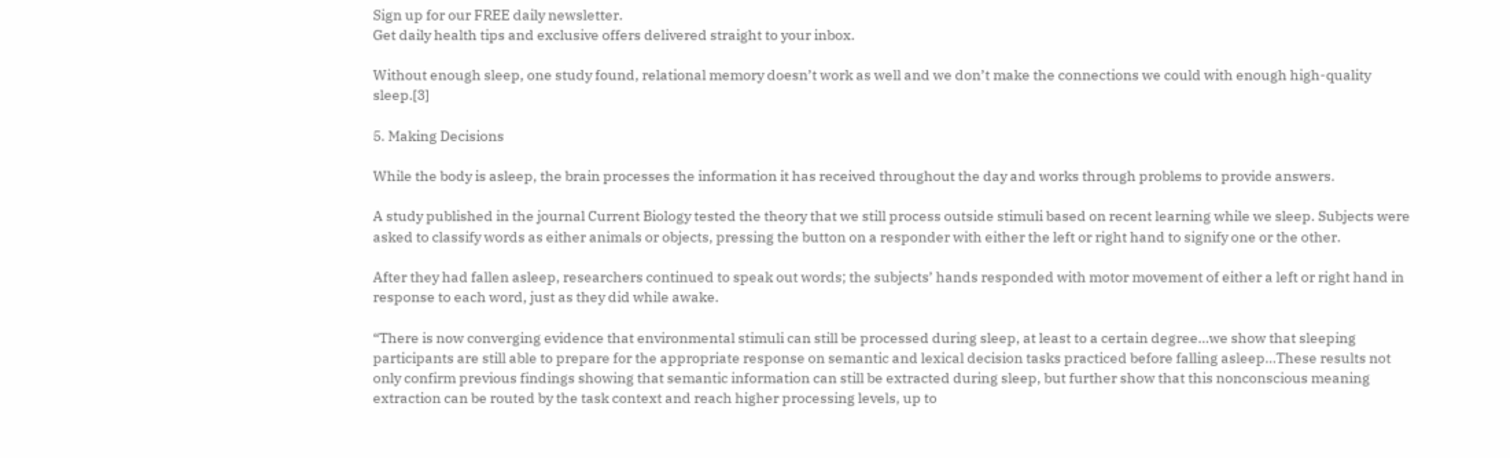Sign up for our FREE daily newsletter.
Get daily health tips and exclusive offers delivered straight to your inbox.

Without enough sleep, one study found, relational memory doesn’t work as well and we don’t make the connections we could with enough high-quality sleep.[3]

5. Making Decisions

While the body is asleep, the brain processes the information it has received throughout the day and works through problems to provide answers.

A study published in the journal Current Biology tested the theory that we still process outside stimuli based on recent learning while we sleep. Subjects were asked to classify words as either animals or objects, pressing the button on a responder with either the left or right hand to signify one or the other.

After they had fallen asleep, researchers continued to speak out words; the subjects’ hands responded with motor movement of either a left or right hand in response to each word, just as they did while awake.

“There is now converging evidence that environmental stimuli can still be processed during sleep, at least to a certain degree…we show that sleeping participants are still able to prepare for the appropriate response on semantic and lexical decision tasks practiced before falling asleep…These results not only confirm previous findings showing that semantic information can still be extracted during sleep, but further show that this nonconscious meaning extraction can be routed by the task context and reach higher processing levels, up to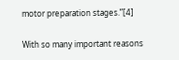motor preparation stages.”[4]

With so many important reasons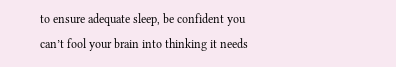to ensure adequate sleep, be confident you can’t fool your brain into thinking it needs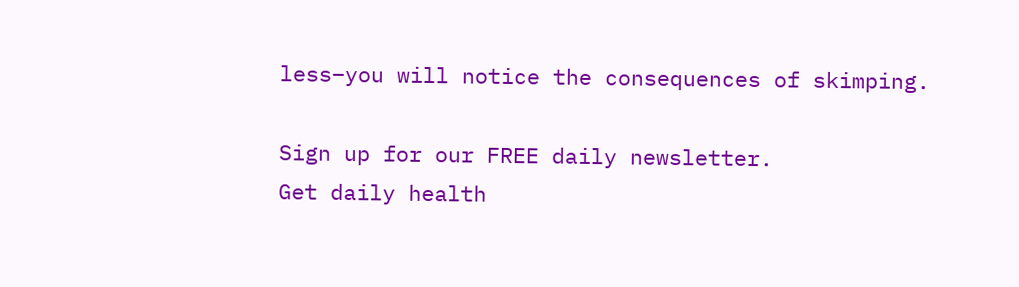less–you will notice the consequences of skimping.

Sign up for our FREE daily newsletter.
Get daily health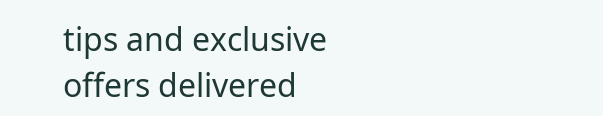tips and exclusive offers delivered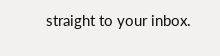straight to your inbox.